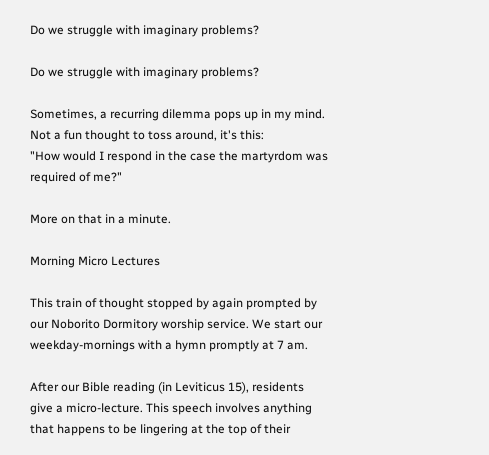Do we struggle with imaginary problems?

Do we struggle with imaginary problems?

Sometimes, a recurring dilemma pops up in my mind. Not a fun thought to toss around, it's this:
"How would I respond in the case the martyrdom was required of me?"

More on that in a minute.

Morning Micro Lectures

This train of thought stopped by again prompted by our Noborito Dormitory worship service. We start our weekday-mornings with a hymn promptly at 7 am.

After our Bible reading (in Leviticus 15), residents give a micro-lecture. This speech involves anything that happens to be lingering at the top of their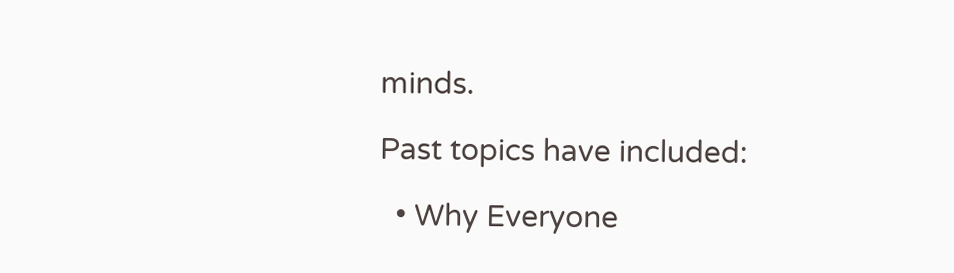minds.

Past topics have included:

  • Why Everyone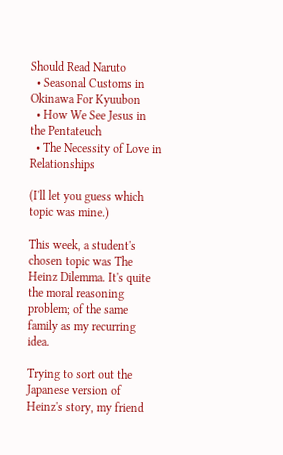Should Read Naruto
  • Seasonal Customs in Okinawa For Kyuubon
  • How We See Jesus in the Pentateuch
  • The Necessity of Love in Relationships

(I'll let you guess which topic was mine.)

This week, a student's chosen topic was The Heinz Dilemma. It's quite the moral reasoning problem; of the same family as my recurring idea.

Trying to sort out the Japanese version of Heinz's story, my friend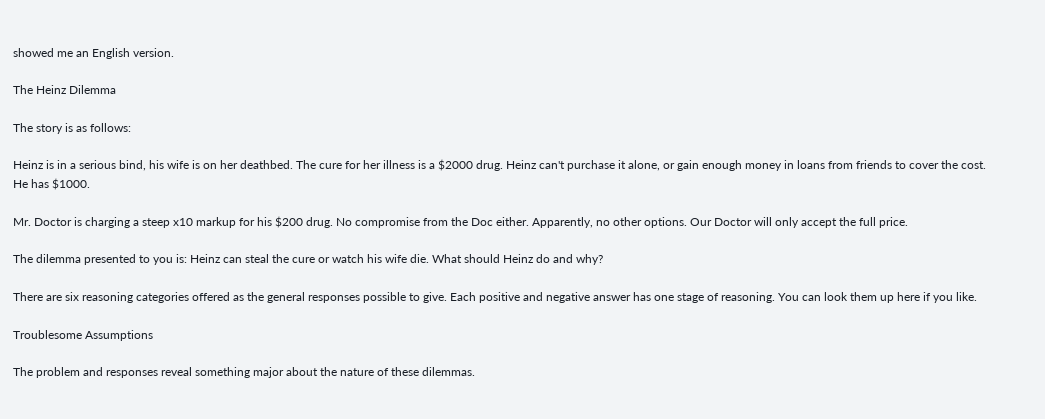showed me an English version.

The Heinz Dilemma

The story is as follows:

Heinz is in a serious bind, his wife is on her deathbed. The cure for her illness is a $2000 drug. Heinz can't purchase it alone, or gain enough money in loans from friends to cover the cost. He has $1000.

Mr. Doctor is charging a steep x10 markup for his $200 drug. No compromise from the Doc either. Apparently, no other options. Our Doctor will only accept the full price.

The dilemma presented to you is: Heinz can steal the cure or watch his wife die. What should Heinz do and why?

There are six reasoning categories offered as the general responses possible to give. Each positive and negative answer has one stage of reasoning. You can look them up here if you like.

Troublesome Assumptions

The problem and responses reveal something major about the nature of these dilemmas.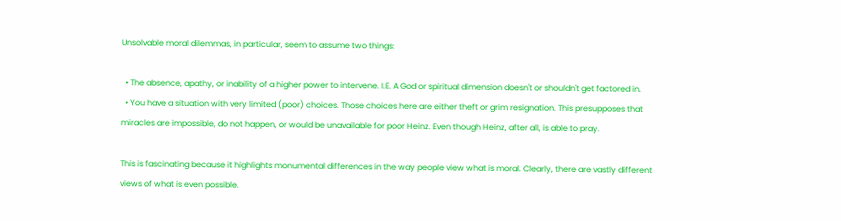Unsolvable moral dilemmas, in particular, seem to assume two things:

  • The absence, apathy, or inability of a higher power to intervene. I.E. A God or spiritual dimension doesn't or shouldn't get factored in.
  • You have a situation with very limited (poor) choices. Those choices here are either theft or grim resignation. This presupposes that miracles are impossible, do not happen, or would be unavailable for poor Heinz. Even though Heinz, after all, is able to pray.

This is fascinating because it highlights monumental differences in the way people view what is moral. Clearly, there are vastly different views of what is even possible.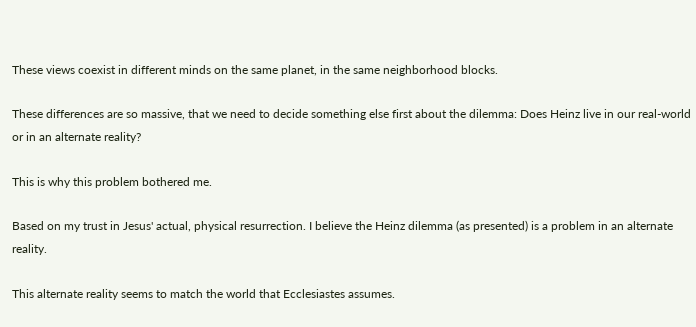These views coexist in different minds on the same planet, in the same neighborhood blocks.

These differences are so massive, that we need to decide something else first about the dilemma: Does Heinz live in our real-world or in an alternate reality?

This is why this problem bothered me.

Based on my trust in Jesus' actual, physical resurrection. I believe the Heinz dilemma (as presented) is a problem in an alternate reality.

This alternate reality seems to match the world that Ecclesiastes assumes.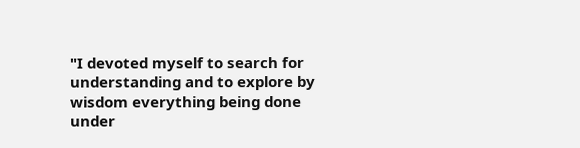"I devoted myself to search for understanding and to explore by wisdom everything being done under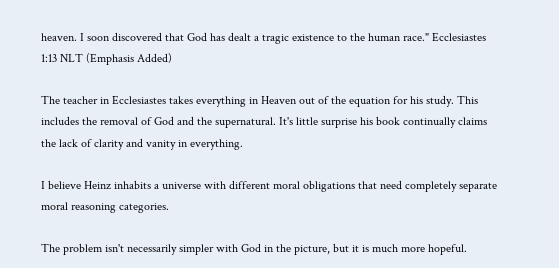heaven. I soon discovered that God has dealt a tragic existence to the human race." Ecclesiastes 1:13 NLT (Emphasis Added)

The teacher in Ecclesiastes takes everything in Heaven out of the equation for his study. This includes the removal of God and the supernatural. It's little surprise his book continually claims the lack of clarity and vanity in everything.

I believe Heinz inhabits a universe with different moral obligations that need completely separate moral reasoning categories.

The problem isn't necessarily simpler with God in the picture, but it is much more hopeful.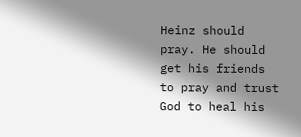Heinz should pray. He should get his friends to pray and trust God to heal his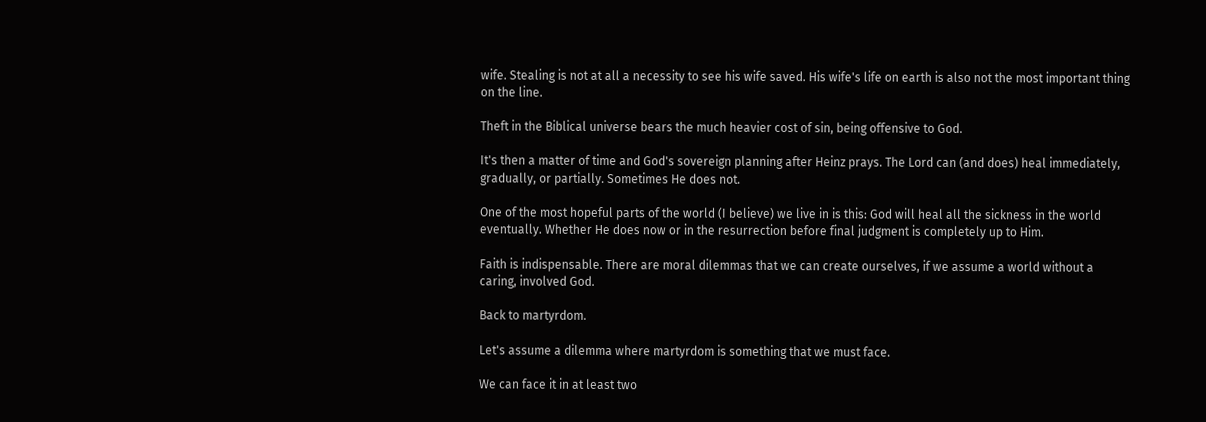wife. Stealing is not at all a necessity to see his wife saved. His wife's life on earth is also not the most important thing on the line.

Theft in the Biblical universe bears the much heavier cost of sin, being offensive to God.

It's then a matter of time and God's sovereign planning after Heinz prays. The Lord can (and does) heal immediately, gradually, or partially. Sometimes He does not.

One of the most hopeful parts of the world (I believe) we live in is this: God will heal all the sickness in the world eventually. Whether He does now or in the resurrection before final judgment is completely up to Him.

Faith is indispensable. There are moral dilemmas that we can create ourselves, if we assume a world without a caring, involved God.

Back to martyrdom.

Let's assume a dilemma where martyrdom is something that we must face.

We can face it in at least two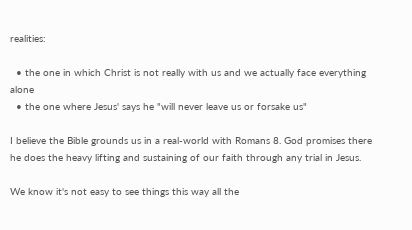realities:

  • the one in which Christ is not really with us and we actually face everything alone
  • the one where Jesus' says he "will never leave us or forsake us"

I believe the Bible grounds us in a real-world with Romans 8. God promises there he does the heavy lifting and sustaining of our faith through any trial in Jesus.

We know it's not easy to see things this way all the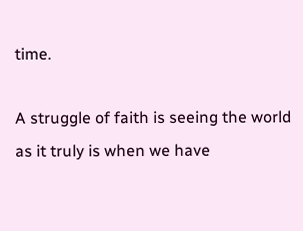time.

A struggle of faith is seeing the world as it truly is when we have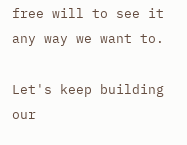free will to see it any way we want to.

Let's keep building our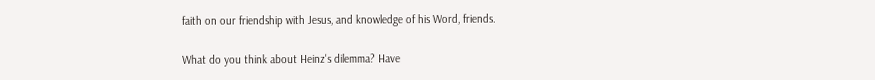faith on our friendship with Jesus, and knowledge of his Word, friends.

What do you think about Heinz's dilemma? Have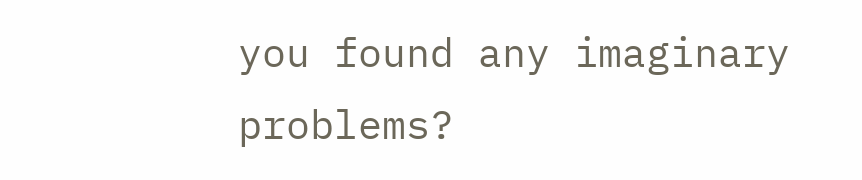you found any imaginary problems?